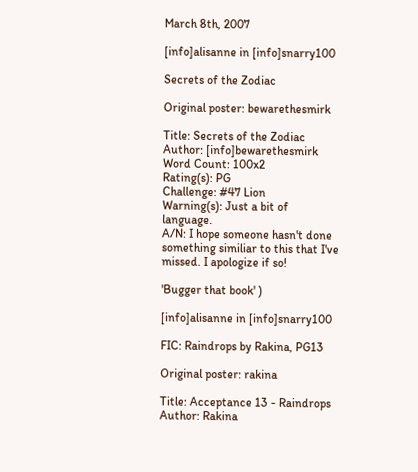March 8th, 2007

[info]alisanne in [info]snarry100

Secrets of the Zodiac

Original poster: bewarethesmirk

Title: Secrets of the Zodiac
Author: [info]bewarethesmirk
Word Count: 100x2
Rating(s): PG
Challenge: #47 Lion
Warning(s): Just a bit of language.
A/N: I hope someone hasn't done something similiar to this that I've missed. I apologize if so!

'Bugger that book' )

[info]alisanne in [info]snarry100

FIC: Raindrops by Rakina, PG13

Original poster: rakina

Title: Acceptance 13 - Raindrops
Author: Rakina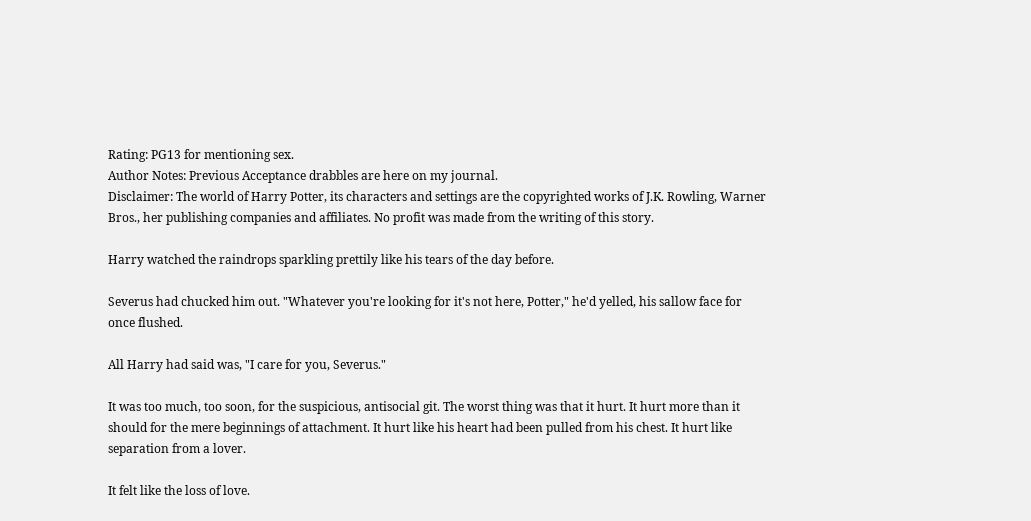Rating: PG13 for mentioning sex.
Author Notes: Previous Acceptance drabbles are here on my journal.
Disclaimer: The world of Harry Potter, its characters and settings are the copyrighted works of J.K. Rowling, Warner Bros., her publishing companies and affiliates. No profit was made from the writing of this story.

Harry watched the raindrops sparkling prettily like his tears of the day before.

Severus had chucked him out. "Whatever you're looking for it's not here, Potter," he'd yelled, his sallow face for once flushed.

All Harry had said was, "I care for you, Severus."

It was too much, too soon, for the suspicious, antisocial git. The worst thing was that it hurt. It hurt more than it should for the mere beginnings of attachment. It hurt like his heart had been pulled from his chest. It hurt like separation from a lover.

It felt like the loss of love.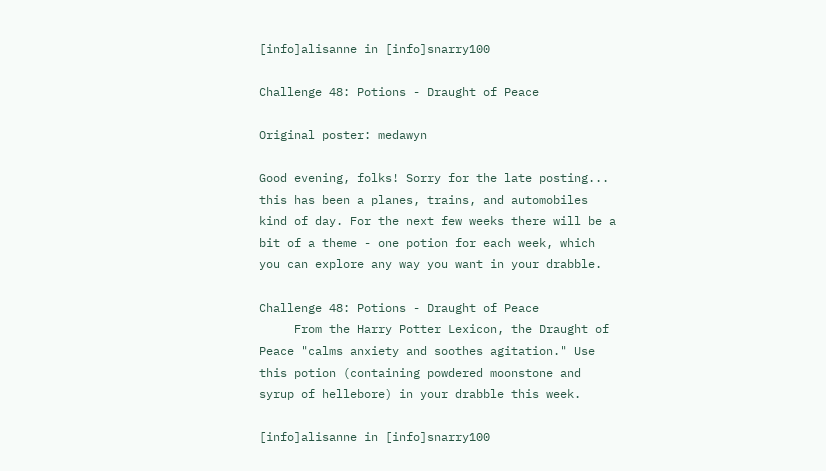[info]alisanne in [info]snarry100

Challenge 48: Potions - Draught of Peace

Original poster: medawyn

Good evening, folks! Sorry for the late posting... this has been a planes, trains, and automobiles kind of day. For the next few weeks there will be a bit of a theme - one potion for each week, which you can explore any way you want in your drabble.

Challenge 48: Potions - Draught of Peace
     From the Harry Potter Lexicon, the Draught of Peace "calms anxiety and soothes agitation." Use this potion (containing powdered moonstone and syrup of hellebore) in your drabble this week.

[info]alisanne in [info]snarry100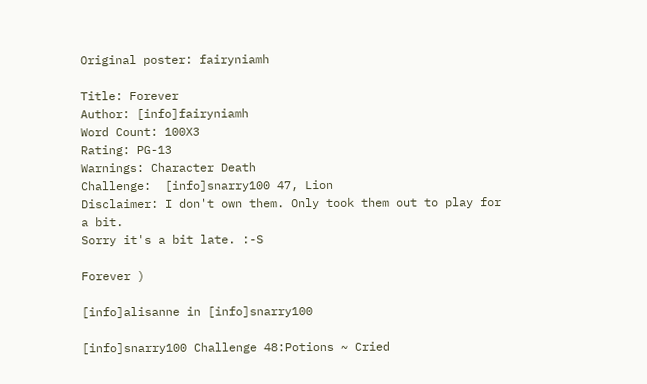Original poster: fairyniamh

Title: Forever
Author: [info]fairyniamh
Word Count: 100X3
Rating: PG-13
Warnings: Character Death
Challenge:  [info]snarry100 47, Lion
Disclaimer: I don't own them. Only took them out to play for a bit.
Sorry it's a bit late. :-S

Forever )

[info]alisanne in [info]snarry100

[info]snarry100 Challenge 48:Potions ~ Cried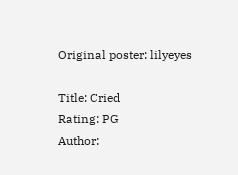Original poster: lilyeyes

Title: Cried
Rating: PG
Author: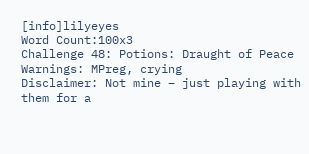[info]lilyeyes
Word Count:100x3
Challenge 48: Potions: Draught of Peace
Warnings: MPreg, crying
Disclaimer: Not mine – just playing with them for a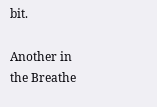bit.

Another in the Breathe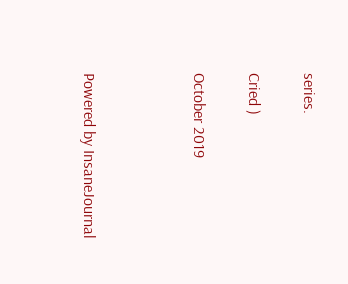series.

Cried )

October 2019



Powered by InsaneJournal